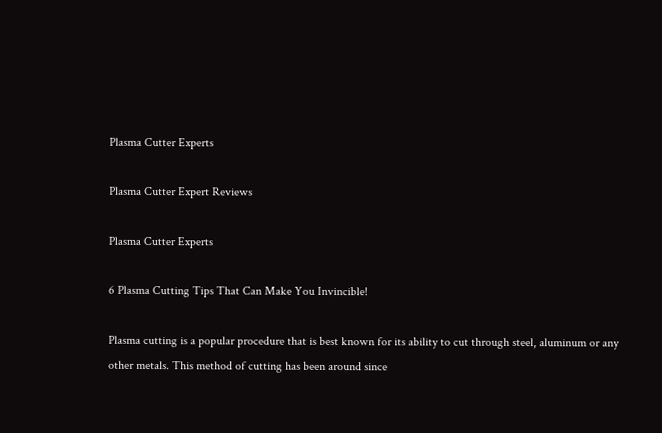Plasma Cutter Experts

Plasma Cutter Expert Reviews

Plasma Cutter Experts

6 Plasma Cutting Tips That Can Make You Invincible!

Plasma cutting is a popular procedure that is best known for its ability to cut through steel, aluminum or any other metals. This method of cutting has been around since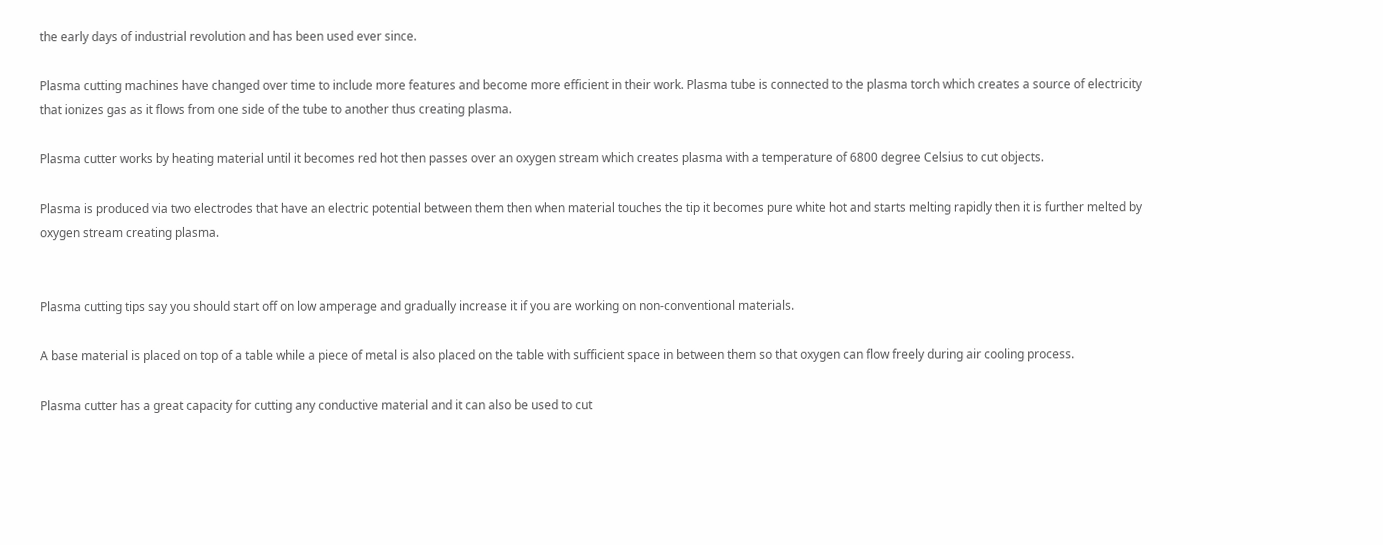the early days of industrial revolution and has been used ever since.

Plasma cutting machines have changed over time to include more features and become more efficient in their work. Plasma tube is connected to the plasma torch which creates a source of electricity that ionizes gas as it flows from one side of the tube to another thus creating plasma.

Plasma cutter works by heating material until it becomes red hot then passes over an oxygen stream which creates plasma with a temperature of 6800 degree Celsius to cut objects.

Plasma is produced via two electrodes that have an electric potential between them then when material touches the tip it becomes pure white hot and starts melting rapidly then it is further melted by oxygen stream creating plasma.


Plasma cutting tips say you should start off on low amperage and gradually increase it if you are working on non-conventional materials.

A base material is placed on top of a table while a piece of metal is also placed on the table with sufficient space in between them so that oxygen can flow freely during air cooling process.

Plasma cutter has a great capacity for cutting any conductive material and it can also be used to cut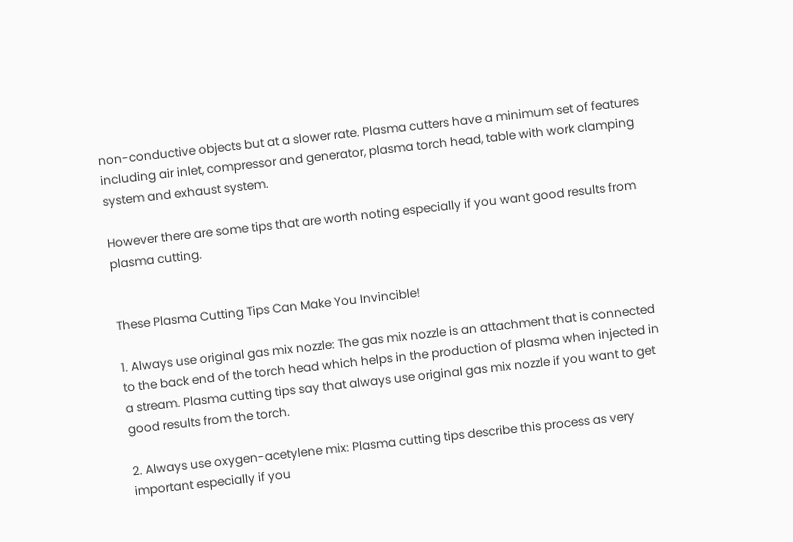non-conductive objects but at a slower rate. Plasma cutters have a minimum set of features including air inlet, compressor and generator, plasma torch head, table with work clamping system and exhaust system.

However there are some tips that are worth noting especially if you want good results from plasma cutting.


These Plasma Cutting Tips Can Make You Invincible!

1. Always use original gas mix nozzle: The gas mix nozzle is an attachment that is connected to the back end of the torch head which helps in the production of plasma when injected in a stream. Plasma cutting tips say that always use original gas mix nozzle if you want to get good results from the torch.

2. Always use oxygen-acetylene mix: Plasma cutting tips describe this process as very important especially if you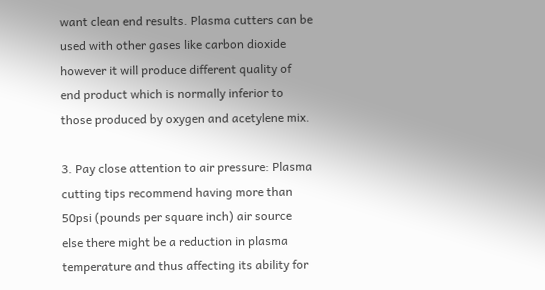want clean end results. Plasma cutters can be used with other gases like carbon dioxide however it will produce different quality of end product which is normally inferior to those produced by oxygen and acetylene mix.

3. Pay close attention to air pressure: Plasma cutting tips recommend having more than 50psi (pounds per square inch) air source else there might be a reduction in plasma temperature and thus affecting its ability for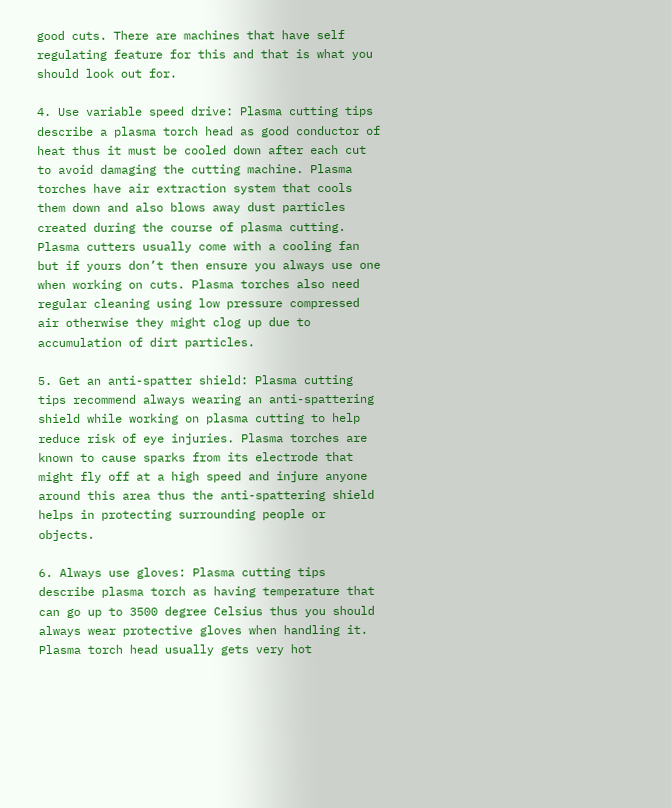good cuts. There are machines that have self regulating feature for this and that is what you should look out for.

4. Use variable speed drive: Plasma cutting tips describe a plasma torch head as good conductor of heat thus it must be cooled down after each cut to avoid damaging the cutting machine. Plasma torches have air extraction system that cools them down and also blows away dust particles created during the course of plasma cutting. Plasma cutters usually come with a cooling fan but if yours don’t then ensure you always use one when working on cuts. Plasma torches also need regular cleaning using low pressure compressed air otherwise they might clog up due to accumulation of dirt particles.

5. Get an anti-spatter shield: Plasma cutting tips recommend always wearing an anti-spattering shield while working on plasma cutting to help reduce risk of eye injuries. Plasma torches are known to cause sparks from its electrode that might fly off at a high speed and injure anyone around this area thus the anti-spattering shield helps in protecting surrounding people or objects.

6. Always use gloves: Plasma cutting tips describe plasma torch as having temperature that can go up to 3500 degree Celsius thus you should always wear protective gloves when handling it. Plasma torch head usually gets very hot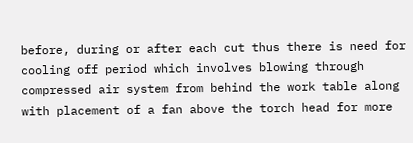before, during or after each cut thus there is need for cooling off period which involves blowing through compressed air system from behind the work table along with placement of a fan above the torch head for more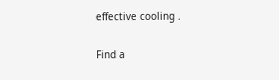effective cooling .

Find a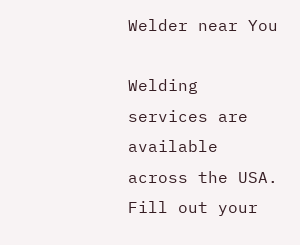Welder near You

Welding services are available across the USA. Fill out your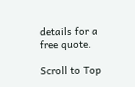details for a free quote.

Scroll to Top